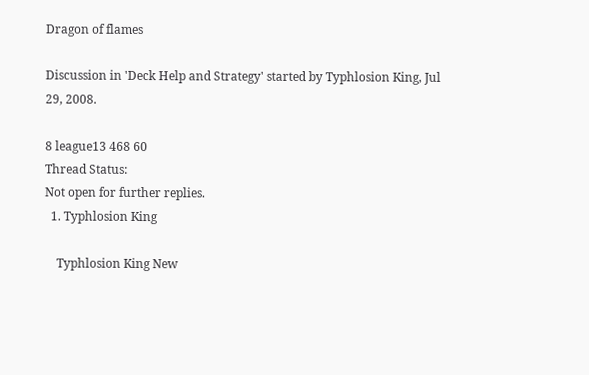Dragon of flames

Discussion in 'Deck Help and Strategy' started by Typhlosion King, Jul 29, 2008.

8 league13 468 60
Thread Status:
Not open for further replies.
  1. Typhlosion King

    Typhlosion King New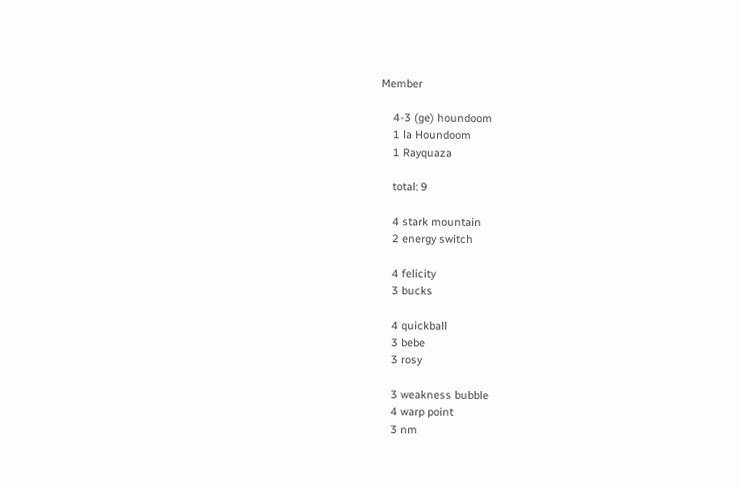Member

    4-3 (ge) houndoom
    1 la Houndoom
    1 Rayquaza

    total: 9

    4 stark mountain
    2 energy switch

    4 felicity
    3 bucks

    4 quickball
    3 bebe
    3 rosy

    3 weakness bubble
    4 warp point
    3 nm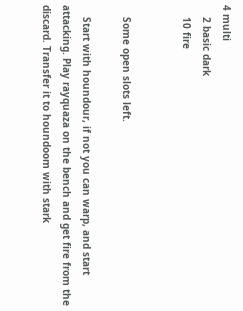4 multi
    2 basic dark
    10 fire


    Some open slots left.

    Start with houndour, if not you can warp, and start attacking. Play rayquaza on the bench and get fire from the discard. Transfer it to houndoom with stark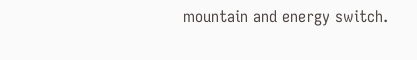mountain and energy switch.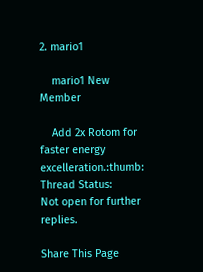2. mario1

    mario1 New Member

    Add 2x Rotom for faster energy excelleration.:thumb:
Thread Status:
Not open for further replies.

Share This Page